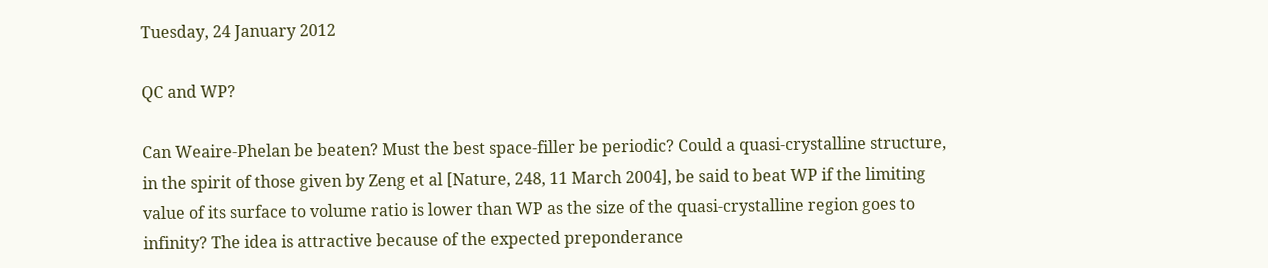Tuesday, 24 January 2012

QC and WP?

Can Weaire-Phelan be beaten? Must the best space-filler be periodic? Could a quasi-crystalline structure, in the spirit of those given by Zeng et al [Nature, 248, 11 March 2004], be said to beat WP if the limiting value of its surface to volume ratio is lower than WP as the size of the quasi-crystalline region goes to infinity? The idea is attractive because of the expected preponderance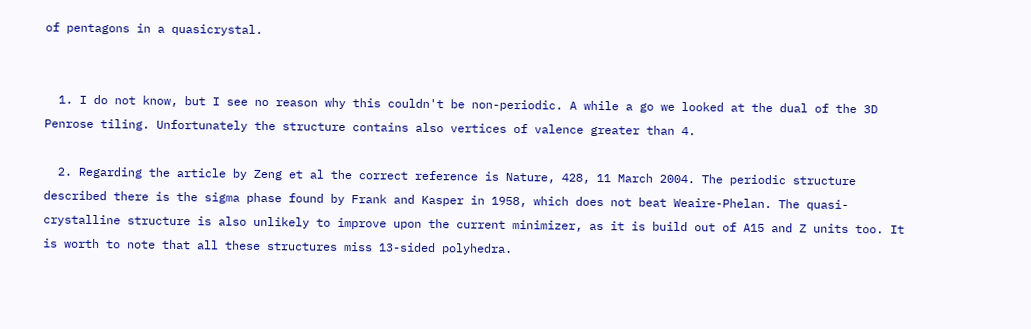of pentagons in a quasicrystal.


  1. I do not know, but I see no reason why this couldn't be non-periodic. A while a go we looked at the dual of the 3D Penrose tiling. Unfortunately the structure contains also vertices of valence greater than 4.

  2. Regarding the article by Zeng et al the correct reference is Nature, 428, 11 March 2004. The periodic structure described there is the sigma phase found by Frank and Kasper in 1958, which does not beat Weaire-Phelan. The quasi-crystalline structure is also unlikely to improve upon the current minimizer, as it is build out of A15 and Z units too. It is worth to note that all these structures miss 13-sided polyhedra.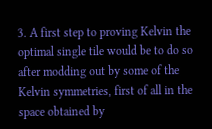3. A first step to proving Kelvin the optimal single tile would be to do so after modding out by some of the Kelvin symmetries, first of all in the space obtained by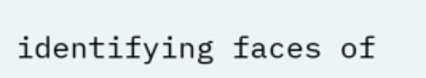identifying faces of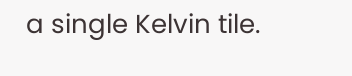a single Kelvin tile.